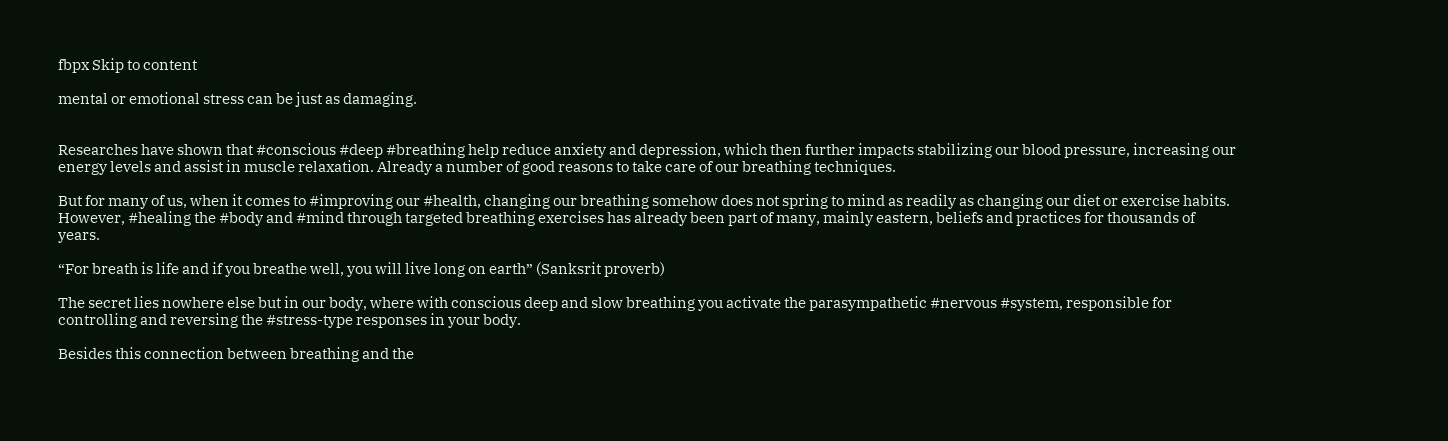fbpx Skip to content

mental or emotional stress can be just as damaging.


Researches have shown that #conscious #deep #breathing help reduce anxiety and depression, which then further impacts stabilizing our blood pressure, increasing our energy levels and assist in muscle relaxation. Already a number of good reasons to take care of our breathing techniques.

But for many of us, when it comes to #improving our #health, changing our breathing somehow does not spring to mind as readily as changing our diet or exercise habits.
However, #healing the #body and #mind through targeted breathing exercises has already been part of many, mainly eastern, beliefs and practices for thousands of years.

“For breath is life and if you breathe well, you will live long on earth” (Sanksrit proverb)

The secret lies nowhere else but in our body, where with conscious deep and slow breathing you activate the parasympathetic #nervous #system, responsible for controlling and reversing the #stress-type responses in your body.

Besides this connection between breathing and the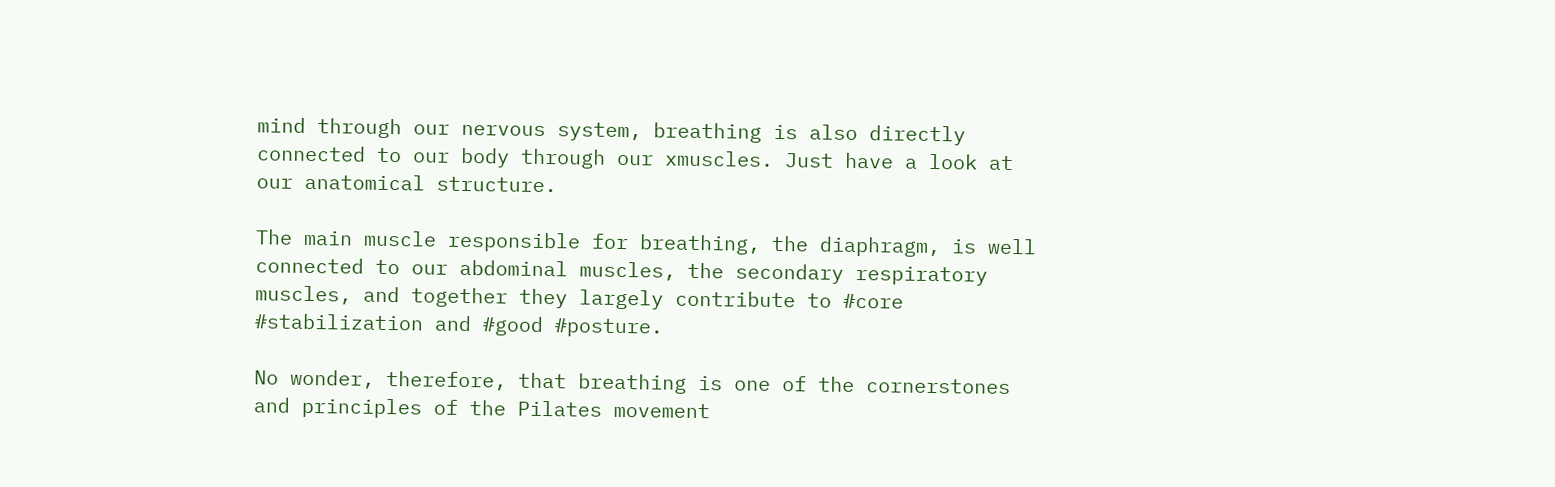mind through our nervous system, breathing is also directly connected to our body through our xmuscles. Just have a look at our anatomical structure.

The main muscle responsible for breathing, the diaphragm, is well connected to our abdominal muscles, the secondary respiratory muscles, and together they largely contribute to #core #stabilization and #good #posture.

No wonder, therefore, that breathing is one of the cornerstones and principles of the Pilates movement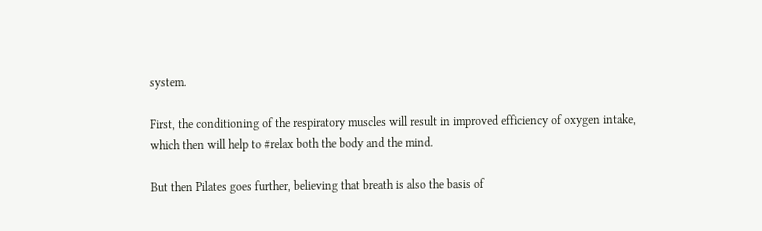system.

First, the conditioning of the respiratory muscles will result in improved efficiency of oxygen intake, which then will help to #relax both the body and the mind.

But then Pilates goes further, believing that breath is also the basis of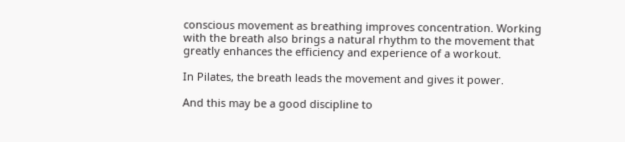conscious movement as breathing improves concentration. Working with the breath also brings a natural rhythm to the movement that greatly enhances the efficiency and experience of a workout.

In Pilates, the breath leads the movement and gives it power.

And this may be a good discipline to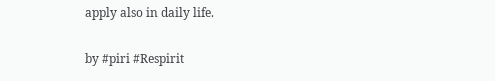apply also in daily life.

by #piri #Respirit